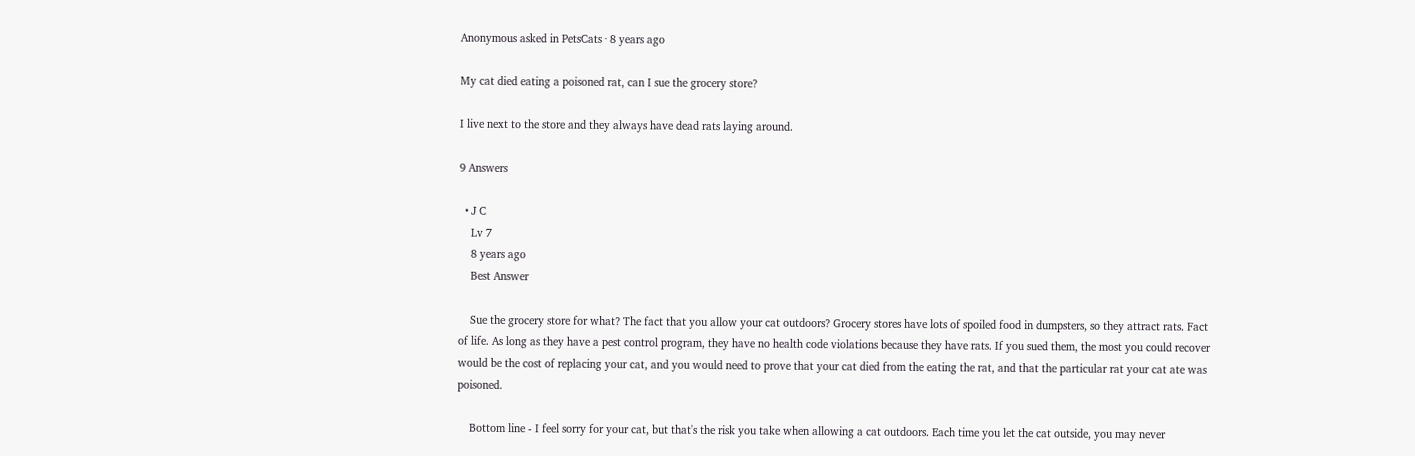Anonymous asked in PetsCats · 8 years ago

My cat died eating a poisoned rat, can I sue the grocery store?

I live next to the store and they always have dead rats laying around.

9 Answers

  • J C
    Lv 7
    8 years ago
    Best Answer

    Sue the grocery store for what? The fact that you allow your cat outdoors? Grocery stores have lots of spoiled food in dumpsters, so they attract rats. Fact of life. As long as they have a pest control program, they have no health code violations because they have rats. If you sued them, the most you could recover would be the cost of replacing your cat, and you would need to prove that your cat died from the eating the rat, and that the particular rat your cat ate was poisoned.

    Bottom line - I feel sorry for your cat, but that's the risk you take when allowing a cat outdoors. Each time you let the cat outside, you may never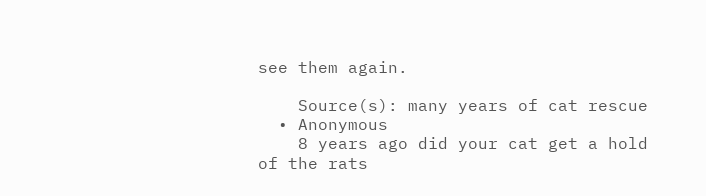see them again.

    Source(s): many years of cat rescue
  • Anonymous
    8 years ago did your cat get a hold of the rats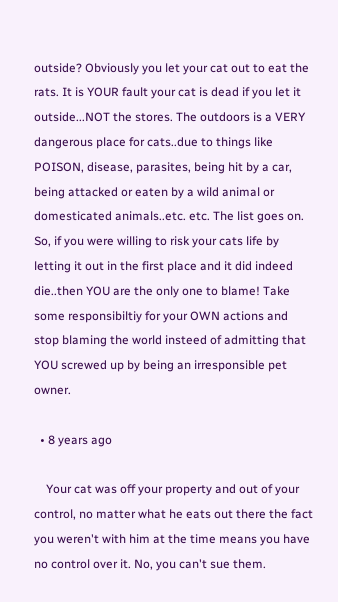outside? Obviously you let your cat out to eat the rats. It is YOUR fault your cat is dead if you let it outside...NOT the stores. The outdoors is a VERY dangerous place for cats..due to things like POISON, disease, parasites, being hit by a car, being attacked or eaten by a wild animal or domesticated animals..etc. etc. The list goes on. So, if you were willing to risk your cats life by letting it out in the first place and it did indeed die..then YOU are the only one to blame! Take some responsibiltiy for your OWN actions and stop blaming the world insteed of admitting that YOU screwed up by being an irresponsible pet owner.

  • 8 years ago

    Your cat was off your property and out of your control, no matter what he eats out there the fact you weren't with him at the time means you have no control over it. No, you can't sue them.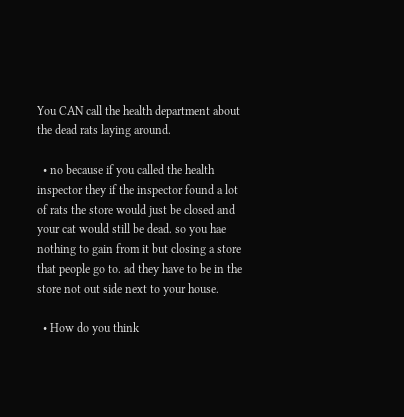You CAN call the health department about the dead rats laying around.

  • no because if you called the health inspector they if the inspector found a lot of rats the store would just be closed and your cat would still be dead. so you hae nothing to gain from it but closing a store that people go to. ad they have to be in the store not out side next to your house.

  • How do you think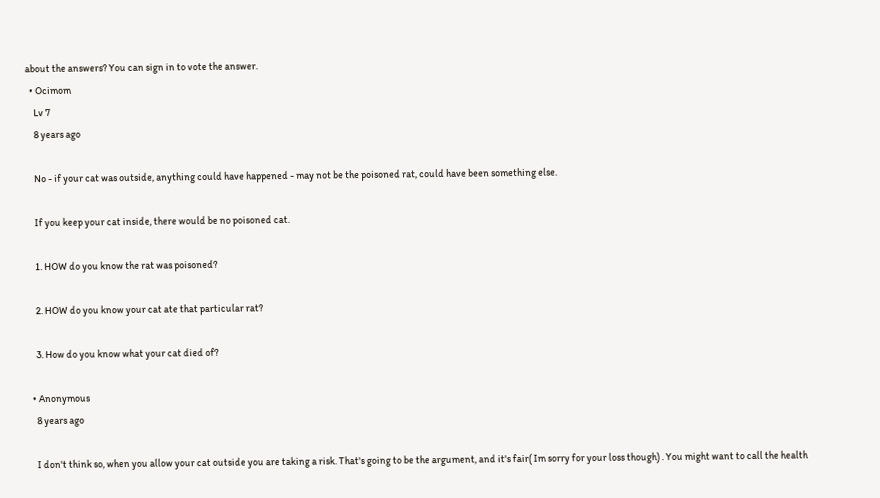about the answers? You can sign in to vote the answer.
  • Ocimom
    Lv 7
    8 years ago

    No - if your cat was outside, anything could have happened - may not be the poisoned rat, could have been something else.

    If you keep your cat inside, there would be no poisoned cat.

    1. HOW do you know the rat was poisoned?

    2. HOW do you know your cat ate that particular rat?

    3. How do you know what your cat died of?

  • Anonymous
    8 years ago

    I don't think so, when you allow your cat outside you are taking a risk. That's going to be the argument, and it's fair( Im sorry for your loss though) . You might want to call the health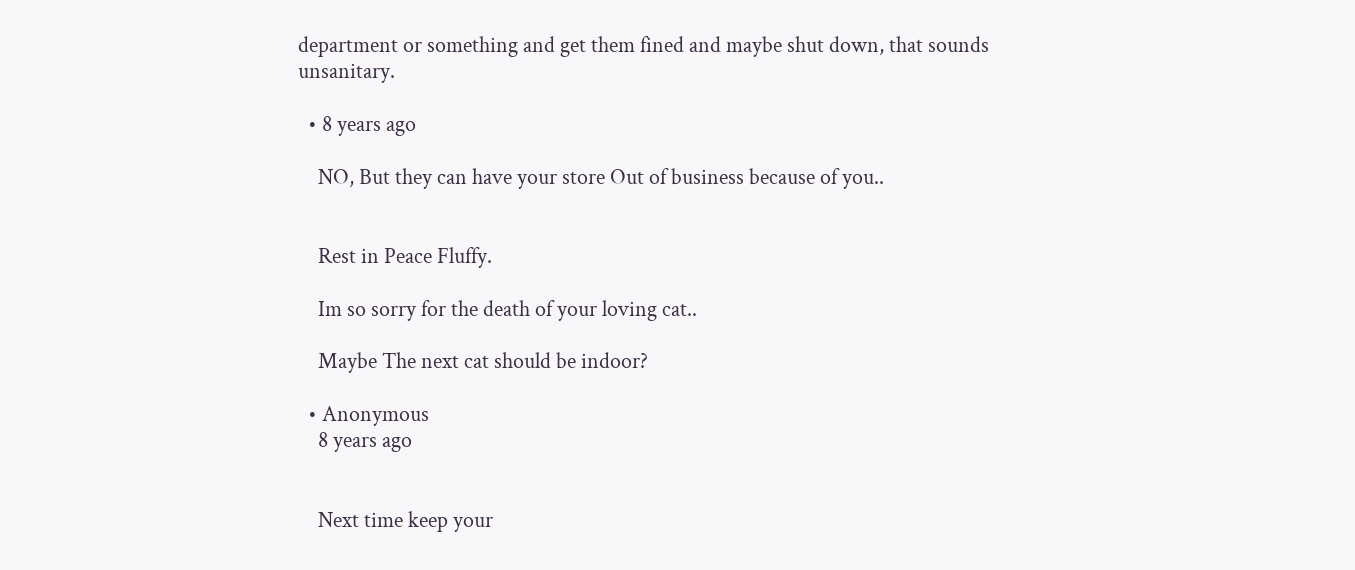department or something and get them fined and maybe shut down, that sounds unsanitary.

  • 8 years ago

    NO, But they can have your store Out of business because of you..


    Rest in Peace Fluffy.

    Im so sorry for the death of your loving cat..

    Maybe The next cat should be indoor?

  • Anonymous
    8 years ago


    Next time keep your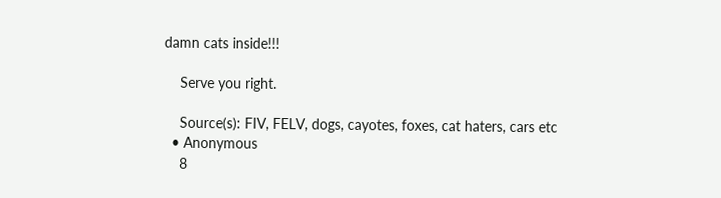damn cats inside!!!

    Serve you right.

    Source(s): FIV, FELV, dogs, cayotes, foxes, cat haters, cars etc
  • Anonymous
    8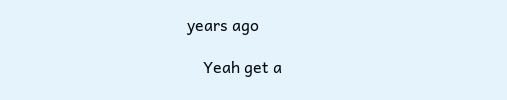years ago

    Yeah get a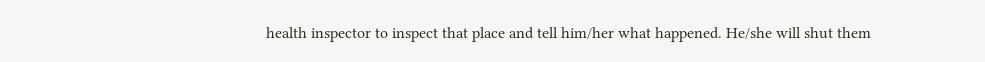health inspector to inspect that place and tell him/her what happened. He/she will shut them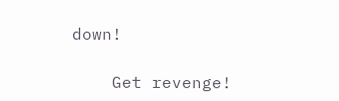down!

    Get revenge!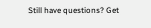Still have questions? Get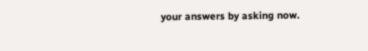your answers by asking now.